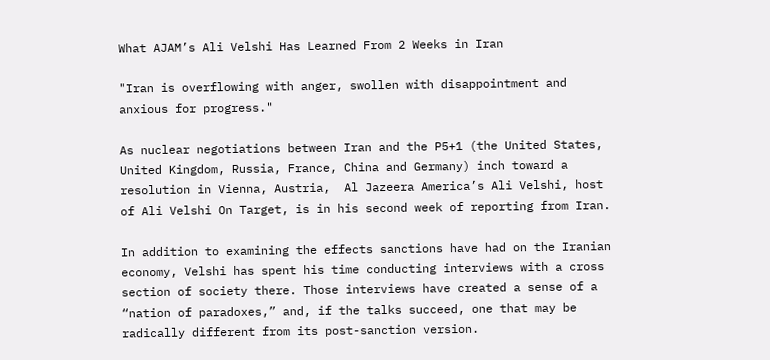What AJAM’s Ali Velshi Has Learned From 2 Weeks in Iran

"Iran is overflowing with anger, swollen with disappointment and anxious for progress."

As nuclear negotiations between Iran and the P5+1 (the United States, United Kingdom, Russia, France, China and Germany) inch toward a resolution in Vienna, Austria,  Al Jazeera America’s Ali Velshi, host of Ali Velshi On Target, is in his second week of reporting from Iran.

In addition to examining the effects sanctions have had on the Iranian economy, Velshi has spent his time conducting interviews with a cross section of society there. Those interviews have created a sense of a “nation of paradoxes,” and, if the talks succeed, one that may be radically different from its post-sanction version.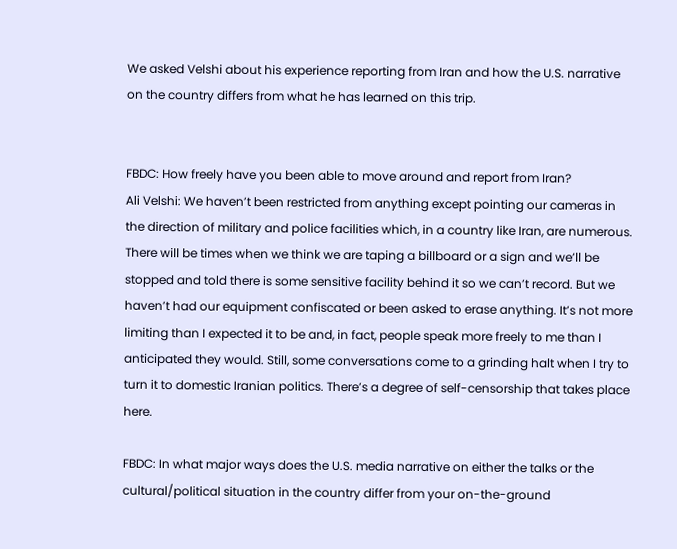We asked Velshi about his experience reporting from Iran and how the U.S. narrative on the country differs from what he has learned on this trip.


FBDC: How freely have you been able to move around and report from Iran?
Ali Velshi: We haven’t been restricted from anything except pointing our cameras in the direction of military and police facilities which, in a country like Iran, are numerous. There will be times when we think we are taping a billboard or a sign and we’ll be stopped and told there is some sensitive facility behind it so we can’t record. But we haven’t had our equipment confiscated or been asked to erase anything. It’s not more limiting than I expected it to be and, in fact, people speak more freely to me than I anticipated they would. Still, some conversations come to a grinding halt when I try to turn it to domestic Iranian politics. There’s a degree of self-censorship that takes place here.

FBDC: In what major ways does the U.S. media narrative on either the talks or the cultural/political situation in the country differ from your on-the-ground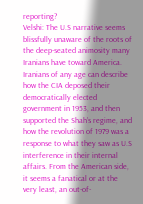reporting?
Velshi: The U.S narrative seems blissfully unaware of the roots of the deep-seated animosity many Iranians have toward America. Iranians of any age can describe how the CIA deposed their democratically elected government in 1953, and then supported the Shah’s regime, and how the revolution of 1979 was a response to what they saw as U.S interference in their internal affairs. From the American side, it seems a fanatical or at the very least, an out-of-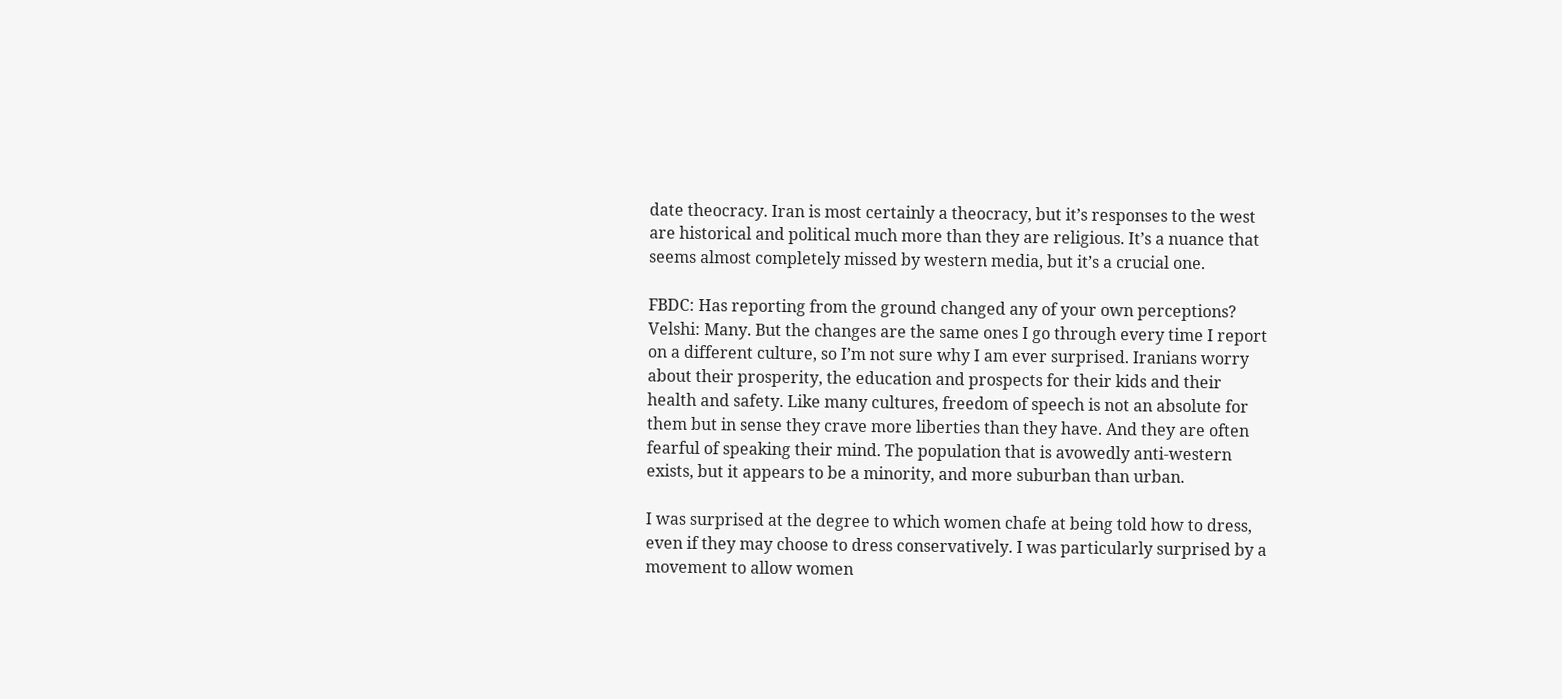date theocracy. Iran is most certainly a theocracy, but it’s responses to the west are historical and political much more than they are religious. It’s a nuance that seems almost completely missed by western media, but it’s a crucial one.

FBDC: Has reporting from the ground changed any of your own perceptions?
Velshi: Many. But the changes are the same ones I go through every time I report on a different culture, so I’m not sure why I am ever surprised. Iranians worry about their prosperity, the education and prospects for their kids and their health and safety. Like many cultures, freedom of speech is not an absolute for them but in sense they crave more liberties than they have. And they are often fearful of speaking their mind. The population that is avowedly anti-western exists, but it appears to be a minority, and more suburban than urban.

I was surprised at the degree to which women chafe at being told how to dress, even if they may choose to dress conservatively. I was particularly surprised by a movement to allow women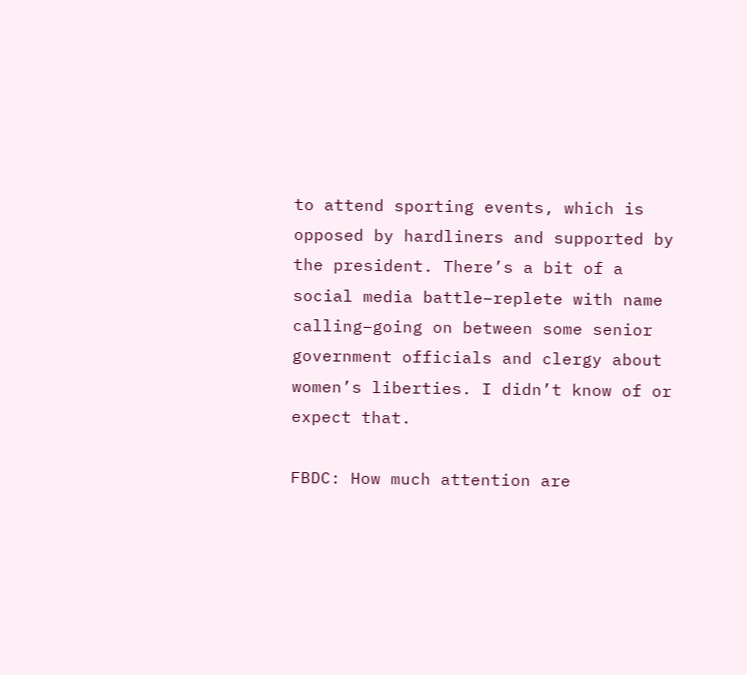to attend sporting events, which is opposed by hardliners and supported by the president. There’s a bit of a social media battle–replete with name calling–going on between some senior government officials and clergy about women’s liberties. I didn’t know of or expect that.

FBDC: How much attention are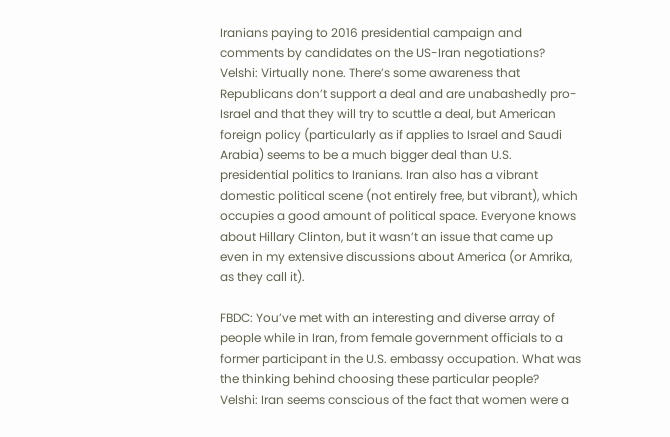Iranians paying to 2016 presidential campaign and comments by candidates on the US-Iran negotiations?
Velshi: Virtually none. There’s some awareness that Republicans don’t support a deal and are unabashedly pro-Israel and that they will try to scuttle a deal, but American foreign policy (particularly as if applies to Israel and Saudi Arabia) seems to be a much bigger deal than U.S. presidential politics to Iranians. Iran also has a vibrant domestic political scene (not entirely free, but vibrant), which occupies a good amount of political space. Everyone knows about Hillary Clinton, but it wasn’t an issue that came up even in my extensive discussions about America (or Amrika, as they call it).

FBDC: You’ve met with an interesting and diverse array of people while in Iran, from female government officials to a former participant in the U.S. embassy occupation. What was the thinking behind choosing these particular people?
Velshi: Iran seems conscious of the fact that women were a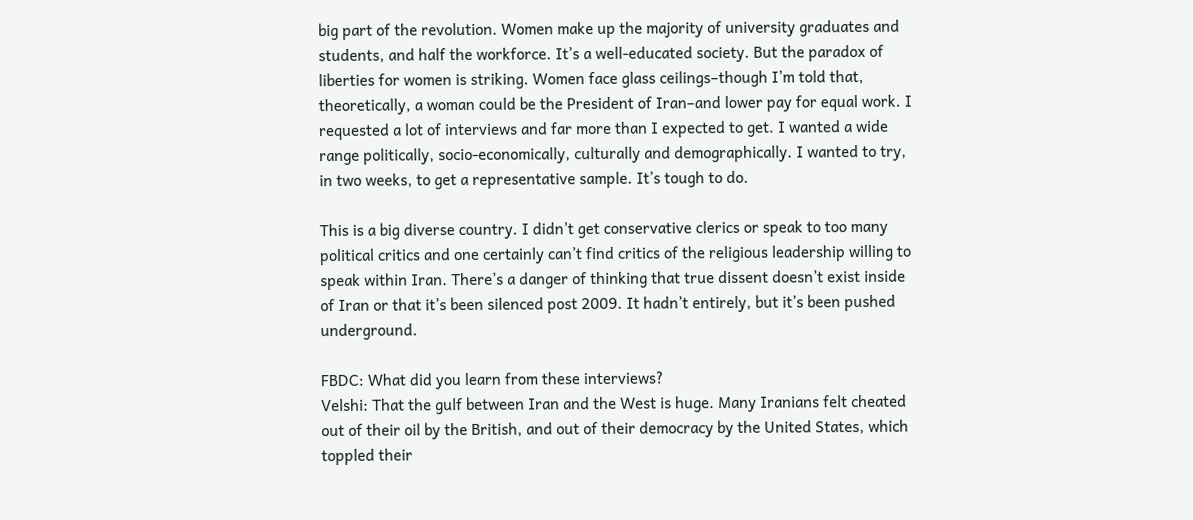big part of the revolution. Women make up the majority of university graduates and students, and half the workforce. It’s a well-educated society. But the paradox of liberties for women is striking. Women face glass ceilings–though I’m told that, theoretically, a woman could be the President of Iran–and lower pay for equal work. I requested a lot of interviews and far more than I expected to get. I wanted a wide range politically, socio-economically, culturally and demographically. I wanted to try, in two weeks, to get a representative sample. It’s tough to do.

This is a big diverse country. I didn’t get conservative clerics or speak to too many political critics and one certainly can’t find critics of the religious leadership willing to speak within Iran. There’s a danger of thinking that true dissent doesn’t exist inside of Iran or that it’s been silenced post 2009. It hadn’t entirely, but it’s been pushed underground.

FBDC: What did you learn from these interviews?
Velshi: That the gulf between Iran and the West is huge. Many Iranians felt cheated out of their oil by the British, and out of their democracy by the United States, which toppled their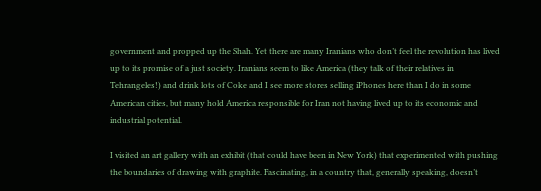government and propped up the Shah. Yet there are many Iranians who don’t feel the revolution has lived up to its promise of a just society. Iranians seem to like America (they talk of their relatives in Tehrangeles!) and drink lots of Coke and I see more stores selling iPhones here than I do in some American cities, but many hold America responsible for Iran not having lived up to its economic and industrial potential.

I visited an art gallery with an exhibit (that could have been in New York) that experimented with pushing the boundaries of drawing with graphite. Fascinating, in a country that, generally speaking, doesn’t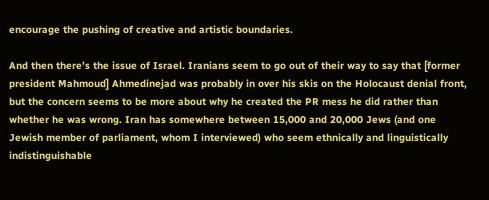encourage the pushing of creative and artistic boundaries.

And then there’s the issue of Israel. Iranians seem to go out of their way to say that [former president Mahmoud] Ahmedinejad was probably in over his skis on the Holocaust denial front, but the concern seems to be more about why he created the PR mess he did rather than whether he was wrong. Iran has somewhere between 15,000 and 20,000 Jews (and one Jewish member of parliament, whom I interviewed) who seem ethnically and linguistically indistinguishable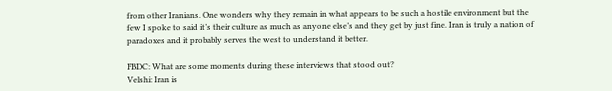from other Iranians. One wonders why they remain in what appears to be such a hostile environment but the few I spoke to said it’s their culture as much as anyone else’s and they get by just fine. Iran is truly a nation of paradoxes and it probably serves the west to understand it better.

FBDC: What are some moments during these interviews that stood out?
Velshi: Iran is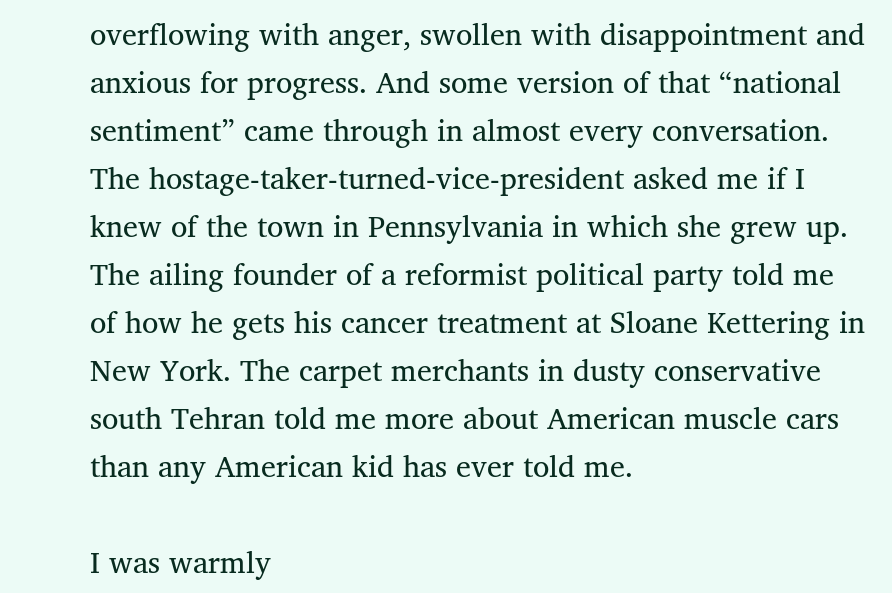overflowing with anger, swollen with disappointment and anxious for progress. And some version of that “national sentiment” came through in almost every conversation. The hostage-taker-turned-vice-president asked me if I knew of the town in Pennsylvania in which she grew up. The ailing founder of a reformist political party told me of how he gets his cancer treatment at Sloane Kettering in New York. The carpet merchants in dusty conservative south Tehran told me more about American muscle cars than any American kid has ever told me.

I was warmly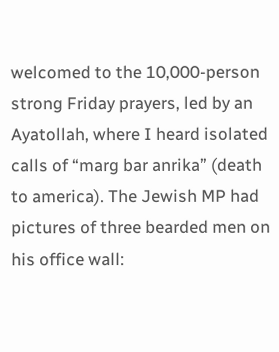welcomed to the 10,000-person strong Friday prayers, led by an Ayatollah, where I heard isolated calls of “marg bar anrika” (death to america). The Jewish MP had pictures of three bearded men on his office wall: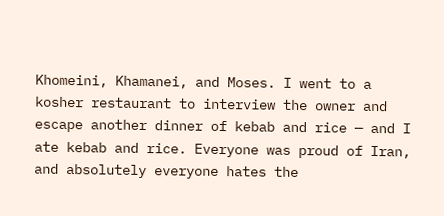Khomeini, Khamanei, and Moses. I went to a kosher restaurant to interview the owner and escape another dinner of kebab and rice — and I ate kebab and rice. Everyone was proud of Iran, and absolutely everyone hates the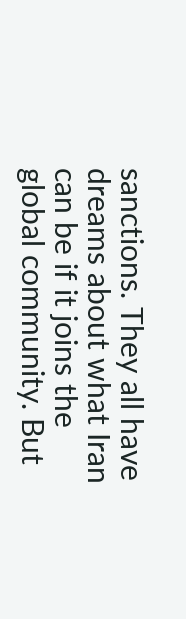sanctions. They all have dreams about what Iran can be if it joins the global community. But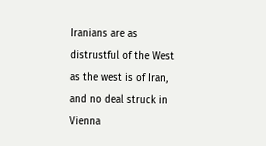Iranians are as distrustful of the West as the west is of Iran, and no deal struck in Vienna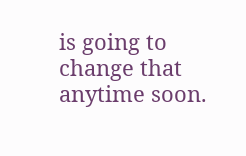is going to change that anytime soon.